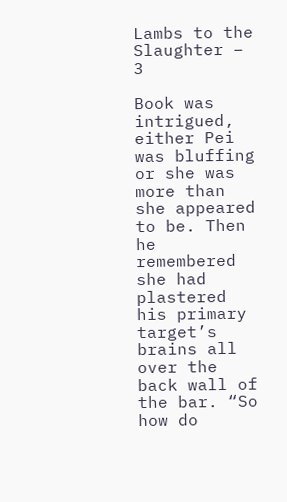Lambs to the Slaughter – 3

Book was intrigued, either Pei was bluffing or she was more than she appeared to be. Then he remembered she had plastered his primary target’s brains all over the back wall of the bar. “So how do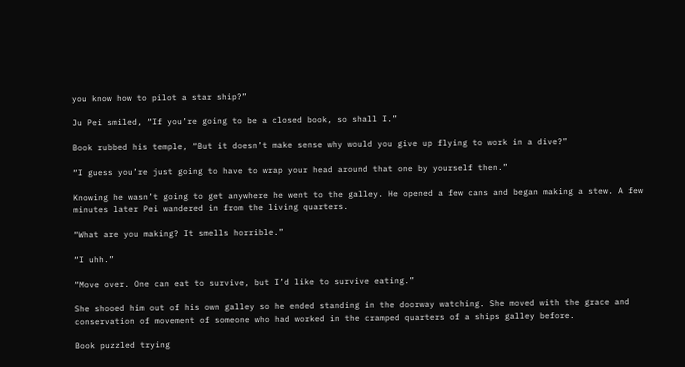you know how to pilot a star ship?”

Ju Pei smiled, “If you’re going to be a closed book, so shall I.”

Book rubbed his temple, “But it doesn’t make sense why would you give up flying to work in a dive?”

“I guess you’re just going to have to wrap your head around that one by yourself then.”

Knowing he wasn’t going to get anywhere he went to the galley. He opened a few cans and began making a stew. A few minutes later Pei wandered in from the living quarters.

“What are you making? It smells horrible.”

“I uhh.”

“Move over. One can eat to survive, but I’d like to survive eating.”

She shooed him out of his own galley so he ended standing in the doorway watching. She moved with the grace and conservation of movement of someone who had worked in the cramped quarters of a ships galley before.

Book puzzled trying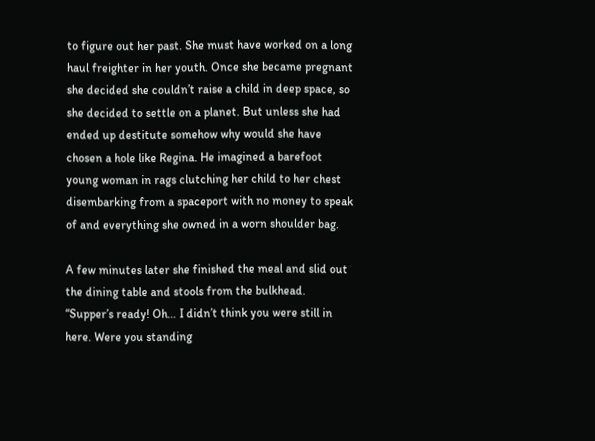to figure out her past. She must have worked on a long haul freighter in her youth. Once she became pregnant she decided she couldn’t raise a child in deep space, so she decided to settle on a planet. But unless she had ended up destitute somehow why would she have chosen a hole like Regina. He imagined a barefoot young woman in rags clutching her child to her chest disembarking from a spaceport with no money to speak of and everything she owned in a worn shoulder bag.

A few minutes later she finished the meal and slid out the dining table and stools from the bulkhead. “Supper’s ready! Oh… I didn’t think you were still in here. Were you standing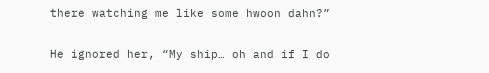there watching me like some hwoon dahn?”

He ignored her, “My ship… oh and if I do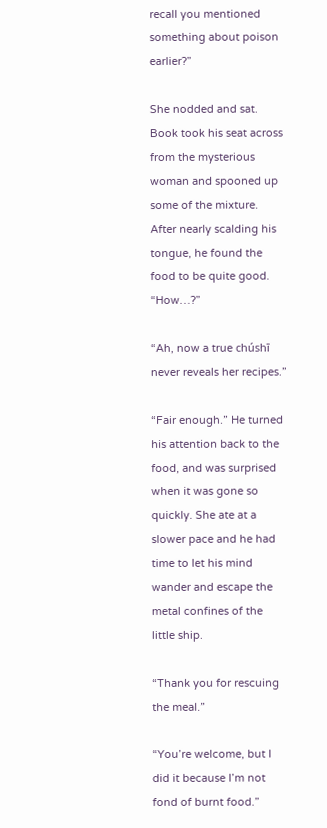recall you mentioned something about poison earlier?”

She nodded and sat. Book took his seat across from the mysterious woman and spooned up some of the mixture. After nearly scalding his tongue, he found the food to be quite good. “How…?”

“Ah, now a true chúshī never reveals her recipes.”

“Fair enough.” He turned his attention back to the food, and was surprised when it was gone so quickly. She ate at a slower pace and he had time to let his mind wander and escape the metal confines of the little ship.

“Thank you for rescuing the meal.”

“You’re welcome, but I did it because I’m not fond of burnt food.”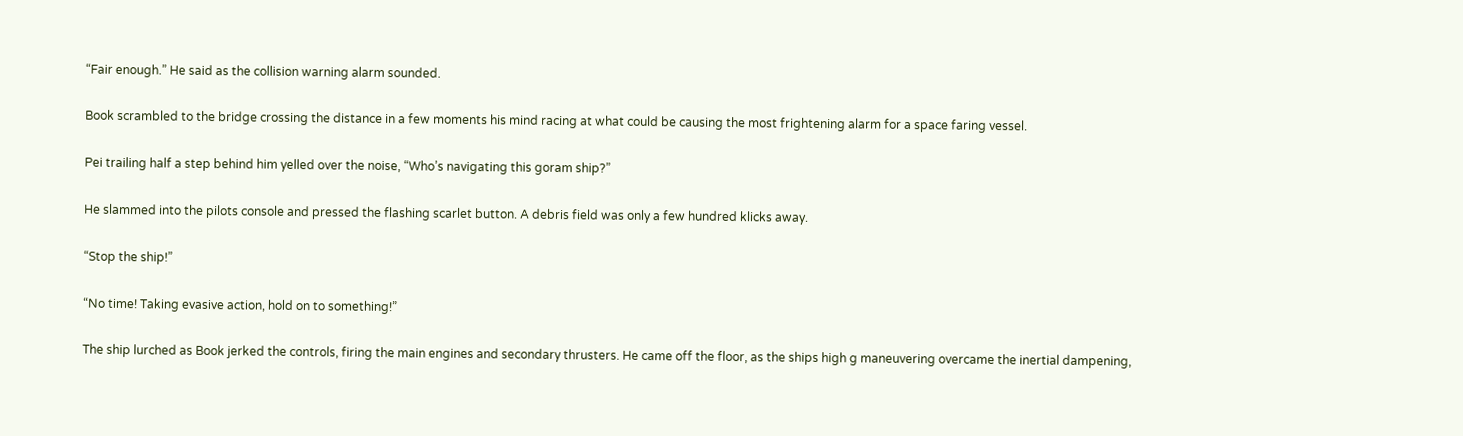“Fair enough.” He said as the collision warning alarm sounded.

Book scrambled to the bridge crossing the distance in a few moments his mind racing at what could be causing the most frightening alarm for a space faring vessel.

Pei trailing half a step behind him yelled over the noise, “Who’s navigating this goram ship?”

He slammed into the pilots console and pressed the flashing scarlet button. A debris field was only a few hundred klicks away.

“Stop the ship!”

“No time! Taking evasive action, hold on to something!”

The ship lurched as Book jerked the controls, firing the main engines and secondary thrusters. He came off the floor, as the ships high g maneuvering overcame the inertial dampening,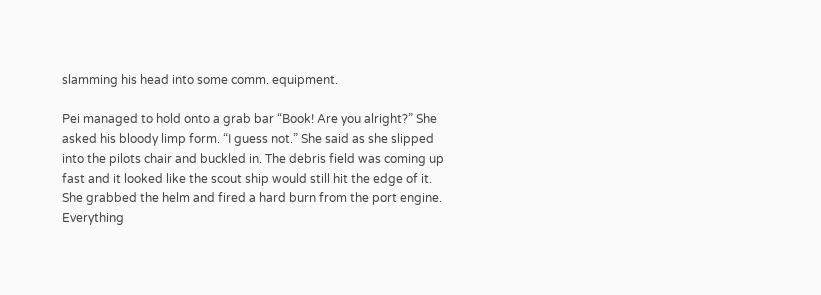slamming his head into some comm. equipment.

Pei managed to hold onto a grab bar “Book! Are you alright?” She asked his bloody limp form. “I guess not.” She said as she slipped into the pilots chair and buckled in. The debris field was coming up fast and it looked like the scout ship would still hit the edge of it. She grabbed the helm and fired a hard burn from the port engine. Everything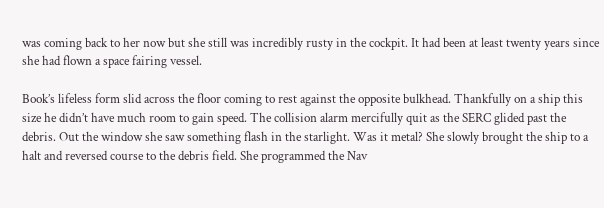was coming back to her now but she still was incredibly rusty in the cockpit. It had been at least twenty years since she had flown a space fairing vessel.

Book’s lifeless form slid across the floor coming to rest against the opposite bulkhead. Thankfully on a ship this size he didn’t have much room to gain speed. The collision alarm mercifully quit as the SERC glided past the debris. Out the window she saw something flash in the starlight. Was it metal? She slowly brought the ship to a halt and reversed course to the debris field. She programmed the Nav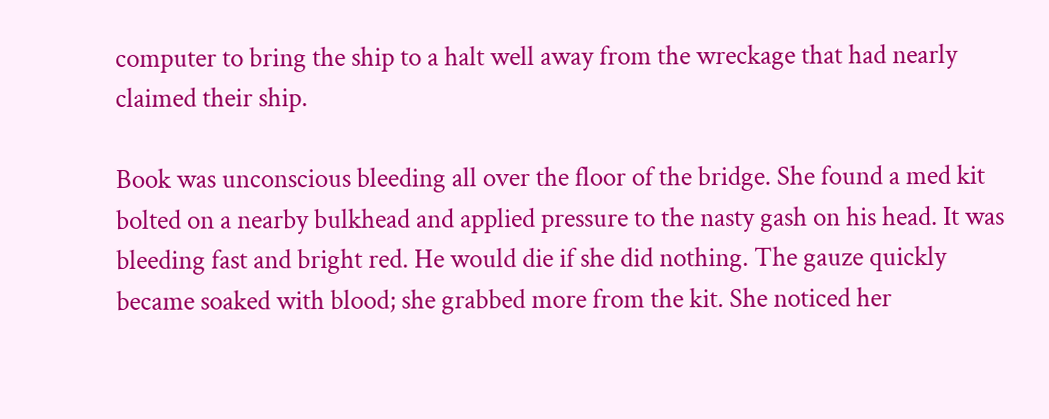computer to bring the ship to a halt well away from the wreckage that had nearly claimed their ship.

Book was unconscious bleeding all over the floor of the bridge. She found a med kit bolted on a nearby bulkhead and applied pressure to the nasty gash on his head. It was bleeding fast and bright red. He would die if she did nothing. The gauze quickly became soaked with blood; she grabbed more from the kit. She noticed her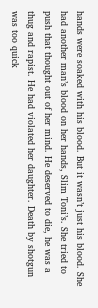hands were soaked with his blood. But it wasn’t just his blood. She had another man’s blood on her hands, Slim Toni’s. She tried to push that thought out of her mind. He deserved to die, he was a thug and rapist. He had violated her daughter. Death by shotgun was too quick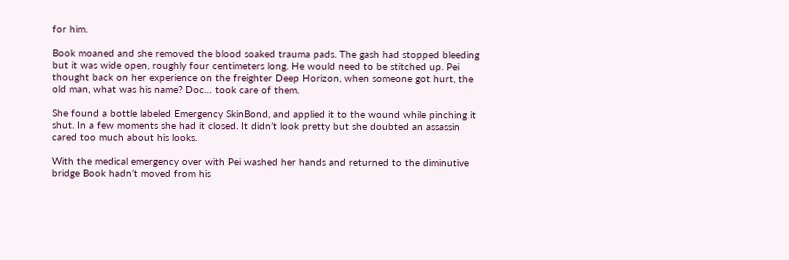for him.

Book moaned and she removed the blood soaked trauma pads. The gash had stopped bleeding but it was wide open, roughly four centimeters long. He would need to be stitched up. Pei thought back on her experience on the freighter Deep Horizon, when someone got hurt, the old man, what was his name? Doc… took care of them.

She found a bottle labeled Emergency SkinBond, and applied it to the wound while pinching it shut. In a few moments she had it closed. It didn’t look pretty but she doubted an assassin cared too much about his looks.

With the medical emergency over with Pei washed her hands and returned to the diminutive bridge Book hadn’t moved from his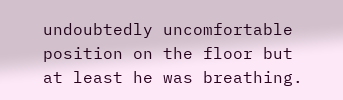undoubtedly uncomfortable position on the floor but at least he was breathing.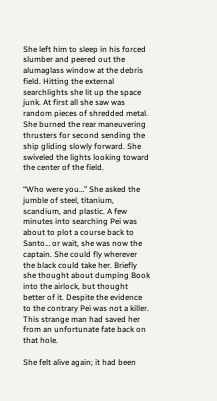She left him to sleep in his forced slumber and peered out the alumaglass window at the debris field. Hitting the external searchlights she lit up the space junk. At first all she saw was random pieces of shredded metal. She burned the rear maneuvering thrusters for second sending the ship gliding slowly forward. She swiveled the lights looking toward the center of the field.

“Who were you…” She asked the jumble of steel, titanium, scandium, and plastic. A few minutes into searching Pei was about to plot a course back to Santo… or wait, she was now the captain. She could fly wherever the black could take her. Briefly she thought about dumping Book into the airlock, but thought better of it. Despite the evidence to the contrary Pei was not a killer. This strange man had saved her from an unfortunate fate back on that hole.

She felt alive again; it had been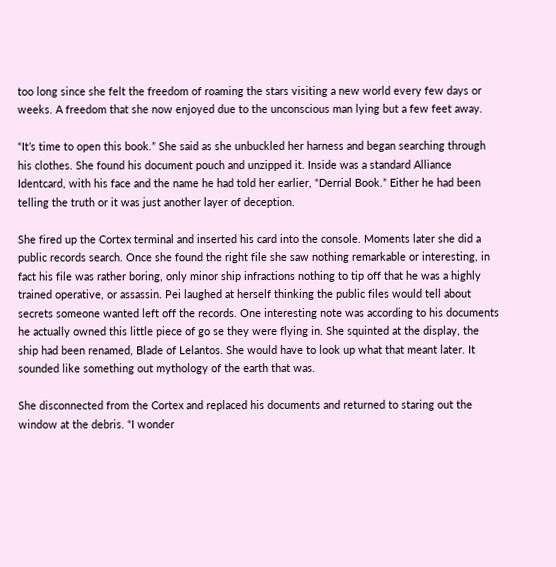too long since she felt the freedom of roaming the stars visiting a new world every few days or weeks. A freedom that she now enjoyed due to the unconscious man lying but a few feet away.

“It’s time to open this book.” She said as she unbuckled her harness and began searching through his clothes. She found his document pouch and unzipped it. Inside was a standard Alliance Identcard, with his face and the name he had told her earlier, “Derrial Book.” Either he had been telling the truth or it was just another layer of deception.

She fired up the Cortex terminal and inserted his card into the console. Moments later she did a public records search. Once she found the right file she saw nothing remarkable or interesting, in fact his file was rather boring, only minor ship infractions nothing to tip off that he was a highly trained operative, or assassin. Pei laughed at herself thinking the public files would tell about secrets someone wanted left off the records. One interesting note was according to his documents he actually owned this little piece of go se they were flying in. She squinted at the display, the ship had been renamed, Blade of Lelantos. She would have to look up what that meant later. It sounded like something out mythology of the earth that was.

She disconnected from the Cortex and replaced his documents and returned to staring out the window at the debris. “I wonder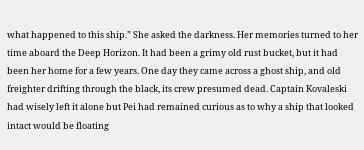what happened to this ship.” She asked the darkness. Her memories turned to her time aboard the Deep Horizon. It had been a grimy old rust bucket, but it had been her home for a few years. One day they came across a ghost ship, and old freighter drifting through the black, its crew presumed dead. Captain Kovaleski had wisely left it alone but Pei had remained curious as to why a ship that looked intact would be floating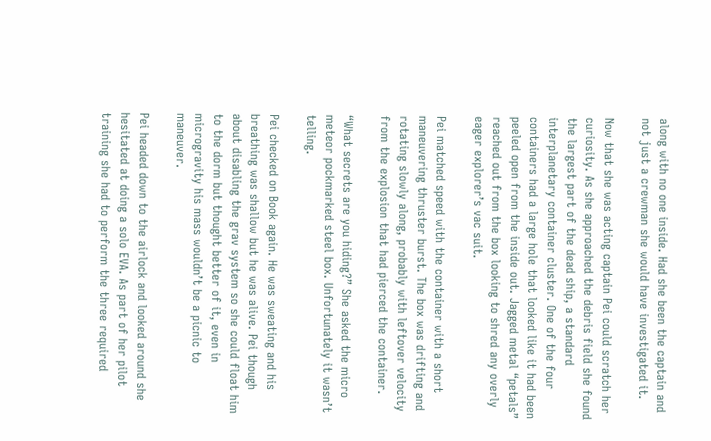along with no one inside. Had she been the captain and not just a crewman she would have investigated it.

Now that she was acting captain Pei could scratch her curiosity. As she approached the debris field she found the largest part of the dead ship, a standard interplanetary container cluster. One of the four containers had a large hole that looked like it had been peeled open from the inside out. Jagged metal “petals” reached out from the box looking to shred any overly eager explorer’s vac suit.

Pei matched speed with the container with a short maneuvering thruster burst. The box was drifting and rotating slowly along, probably with leftover velocity from the explosion that had pierced the container.

“What secrets are you hiding?” She asked the micro meteor pockmarked steel box. Unfortunately it wasn’t telling.

Pei checked on Book again. He was sweating and his breathing was shallow but he was alive. Pei though about disabling the grav system so she could float him to the dorm but thought better of it, even in microgravity his mass wouldn’t be a picnic to maneuver.

Pei headed down to the airlock and looked around she hesitated at doing a solo EVA. As part of her pilot training she had to perform the three required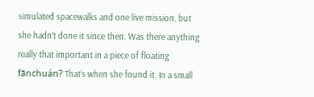simulated spacewalks and one live mission, but she hadn’t done it since then. Was there anything really that important in a piece of floating fānchuán? That’s when she found it. In a small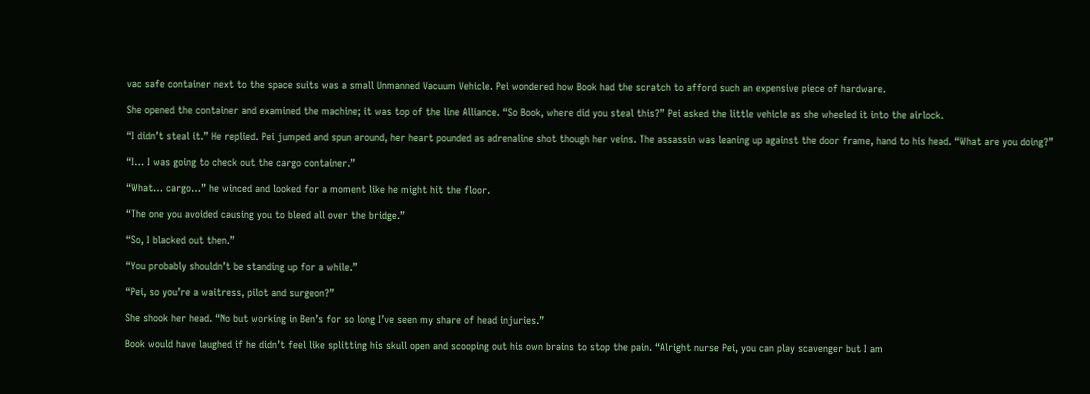vac safe container next to the space suits was a small Unmanned Vacuum Vehicle. Pei wondered how Book had the scratch to afford such an expensive piece of hardware.

She opened the container and examined the machine; it was top of the line Alliance. “So Book, where did you steal this?” Pei asked the little vehicle as she wheeled it into the airlock.

“I didn’t steal it.” He replied. Pei jumped and spun around, her heart pounded as adrenaline shot though her veins. The assassin was leaning up against the door frame, hand to his head. “What are you doing?”

“I… I was going to check out the cargo container.”

“What… cargo…” he winced and looked for a moment like he might hit the floor.

“The one you avoided causing you to bleed all over the bridge.”

“So, I blacked out then.”

“You probably shouldn’t be standing up for a while.”

“Pei, so you’re a waitress, pilot and surgeon?”

She shook her head. “No but working in Ben’s for so long I’ve seen my share of head injuries.”

Book would have laughed if he didn’t feel like splitting his skull open and scooping out his own brains to stop the pain. “Alright nurse Pei, you can play scavenger but I am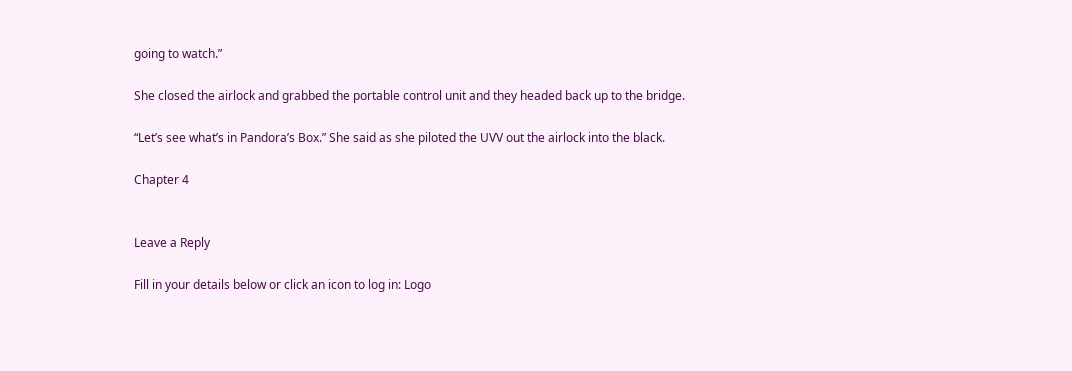going to watch.”

She closed the airlock and grabbed the portable control unit and they headed back up to the bridge.

“Let’s see what’s in Pandora’s Box.” She said as she piloted the UVV out the airlock into the black.

Chapter 4


Leave a Reply

Fill in your details below or click an icon to log in: Logo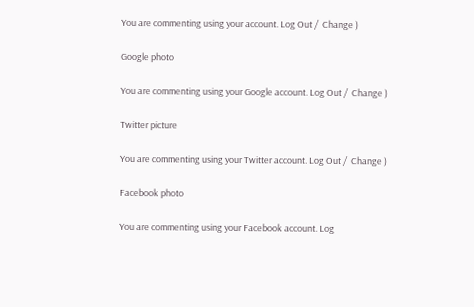You are commenting using your account. Log Out /  Change )

Google photo

You are commenting using your Google account. Log Out /  Change )

Twitter picture

You are commenting using your Twitter account. Log Out /  Change )

Facebook photo

You are commenting using your Facebook account. Log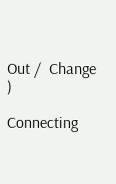Out /  Change )

Connecting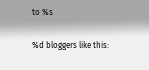to %s

%d bloggers like this: